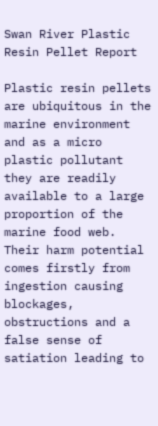Swan River Plastic Resin Pellet Report

Plastic resin pellets are ubiquitous in the marine environment and as a micro plastic pollutant they are readily available to a large proportion of the marine food web. Their harm potential comes firstly from ingestion causing blockages, obstructions and a false sense of satiation leading to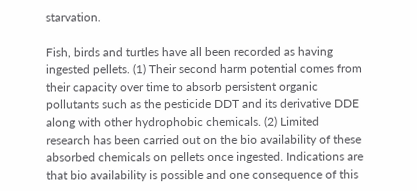starvation.

Fish, birds and turtles have all been recorded as having ingested pellets. (1) Their second harm potential comes from their capacity over time to absorb persistent organic pollutants such as the pesticide DDT and its derivative DDE along with other hydrophobic chemicals. (2) Limited research has been carried out on the bio availability of these absorbed chemicals on pellets once ingested. Indications are that bio availability is possible and one consequence of this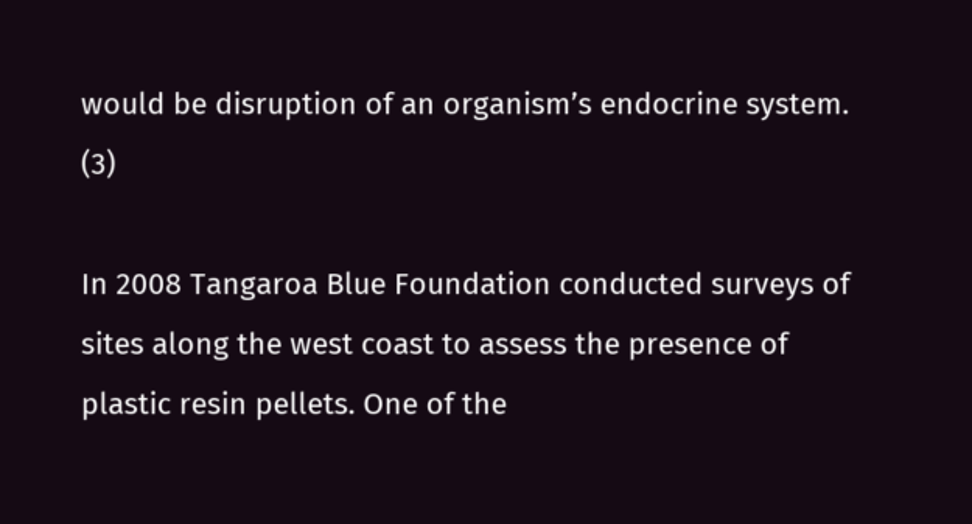would be disruption of an organism’s endocrine system. (3)

In 2008 Tangaroa Blue Foundation conducted surveys of sites along the west coast to assess the presence of plastic resin pellets. One of the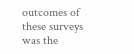outcomes of these surveys was the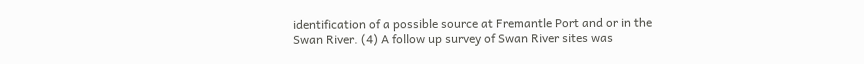identification of a possible source at Fremantle Port and or in the Swan River. (4) A follow up survey of Swan River sites was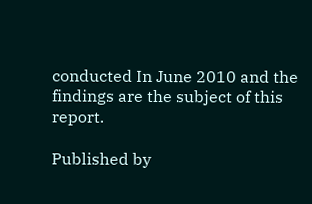conducted In June 2010 and the findings are the subject of this report.

Published by